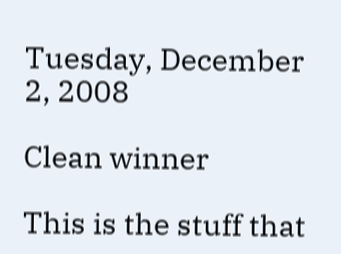Tuesday, December 2, 2008

Clean winner

This is the stuff that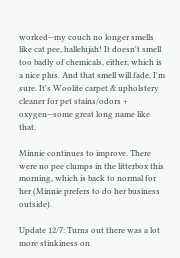worked--my couch no longer smells like cat pee, hallelujah! It doesn't smell too badly of chemicals, either, which is a nice plus. And that smell will fade, I'm sure. It's Woolite carpet & upholstery cleaner for pet stains/odors + oxygen--some great long name like that.

Minnie continues to improve. There were no pee clumps in the litterbox this morning, which is back to normal for her (Minnie prefers to do her business outside).

Update 12/7: Turns out there was a lot more stinkiness on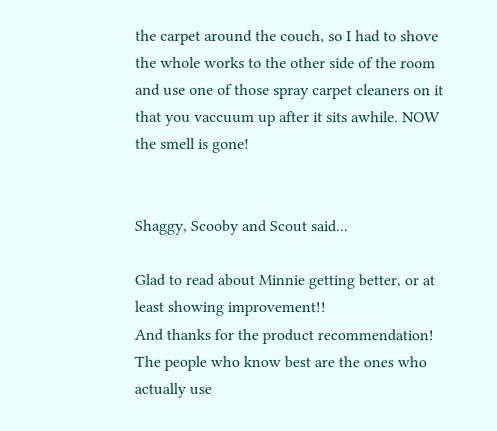the carpet around the couch, so I had to shove the whole works to the other side of the room and use one of those spray carpet cleaners on it that you vaccuum up after it sits awhile. NOW the smell is gone!


Shaggy, Scooby and Scout said...

Glad to read about Minnie getting better, or at least showing improvement!!
And thanks for the product recommendation! The people who know best are the ones who actually use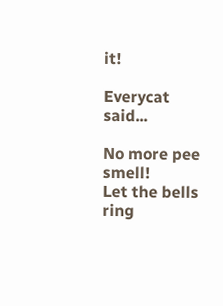it!

Everycat said...

No more pee smell!
Let the bells ring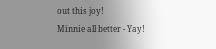out this joy!
Minnie all better - Yay!